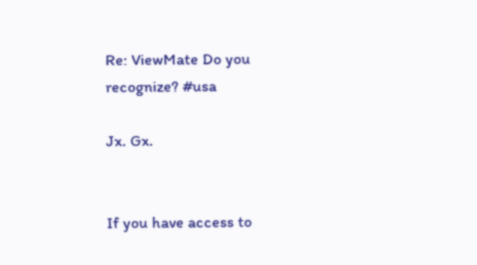Re: ViewMate Do you recognize? #usa

Jx. Gx.


If you have access to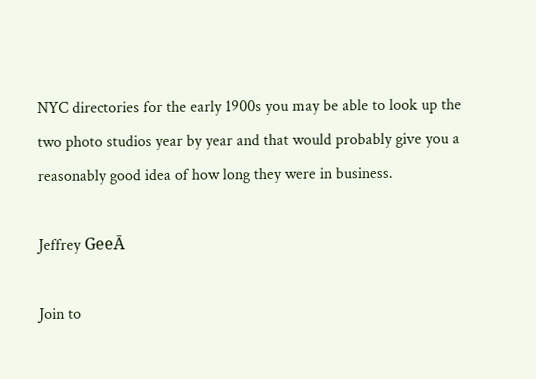NYC directories for the early 1900s you may be able to look up the two photo studios year by year and that would probably give you a reasonably good idea of how long they were in business.

Jeffrey GeeĀ

Join to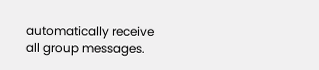automatically receive all group messages.